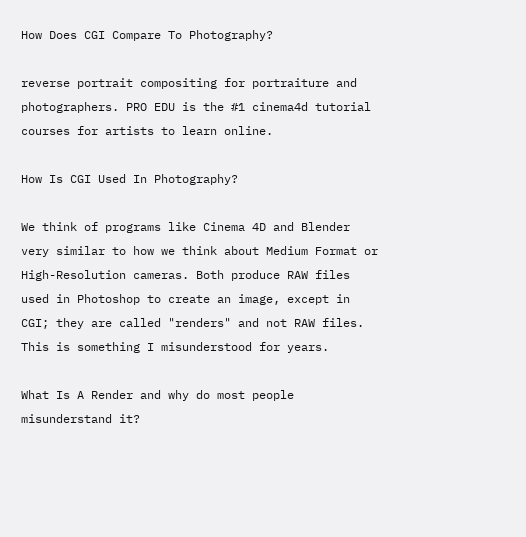How Does CGI Compare To Photography?

reverse portrait compositing for portraiture and photographers. PRO EDU is the #1 cinema4d tutorial courses for artists to learn online.

How Is CGI Used In Photography?

We think of programs like Cinema 4D and Blender very similar to how we think about Medium Format or High-Resolution cameras. Both produce RAW files used in Photoshop to create an image, except in CGI; they are called "renders" and not RAW files. This is something I misunderstood for years.

What Is A Render and why do most people misunderstand it?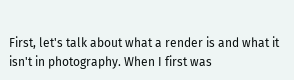First, let's talk about what a render is and what it isn't in photography. When I first was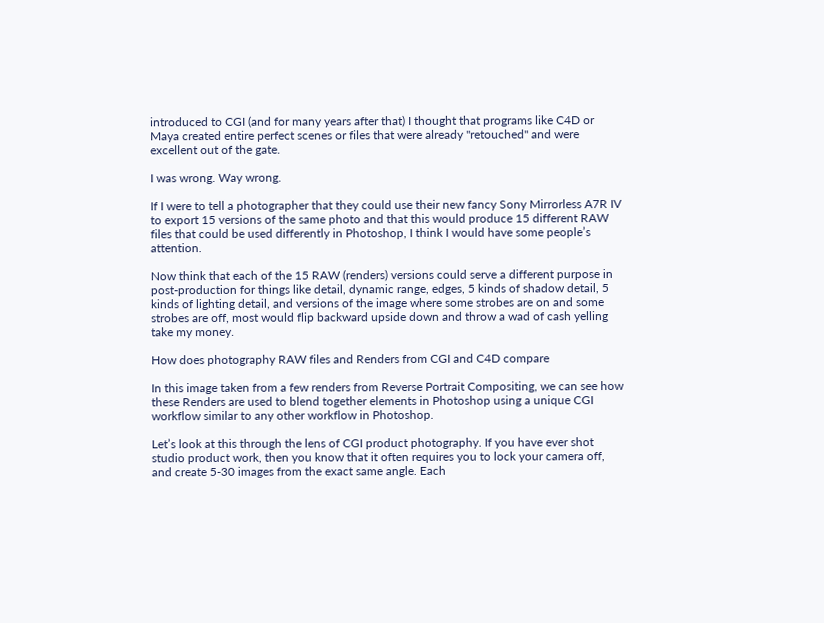introduced to CGI (and for many years after that) I thought that programs like C4D or Maya created entire perfect scenes or files that were already "retouched" and were excellent out of the gate.

I was wrong. Way wrong.

If I were to tell a photographer that they could use their new fancy Sony Mirrorless A7R IV to export 15 versions of the same photo and that this would produce 15 different RAW files that could be used differently in Photoshop, I think I would have some people’s attention.

Now think that each of the 15 RAW (renders) versions could serve a different purpose in post-production for things like detail, dynamic range, edges, 5 kinds of shadow detail, 5 kinds of lighting detail, and versions of the image where some strobes are on and some strobes are off, most would flip backward upside down and throw a wad of cash yelling take my money.

How does photography RAW files and Renders from CGI and C4D compare

In this image taken from a few renders from Reverse Portrait Compositing, we can see how these Renders are used to blend together elements in Photoshop using a unique CGI workflow similar to any other workflow in Photoshop.

Let’s look at this through the lens of CGI product photography. If you have ever shot studio product work, then you know that it often requires you to lock your camera off, and create 5-30 images from the exact same angle. Each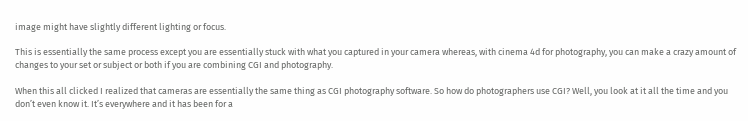image might have slightly different lighting or focus.

This is essentially the same process except you are essentially stuck with what you captured in your camera whereas, with cinema 4d for photography, you can make a crazy amount of changes to your set or subject or both if you are combining CGI and photography.

When this all clicked I realized that cameras are essentially the same thing as CGI photography software. So how do photographers use CGI? Well, you look at it all the time and you don’t even know it. It’s everywhere and it has been for a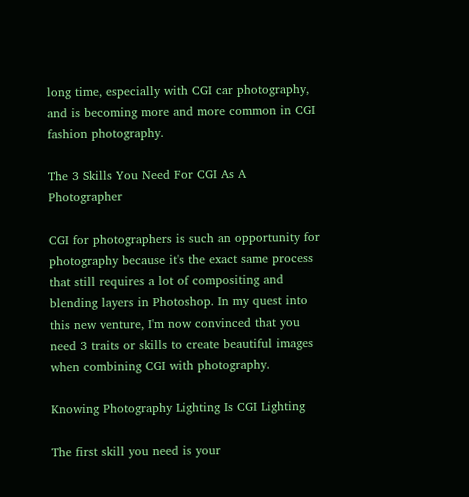long time, especially with CGI car photography, and is becoming more and more common in CGI fashion photography.

The 3 Skills You Need For CGI As A Photographer

CGI for photographers is such an opportunity for photography because it's the exact same process that still requires a lot of compositing and blending layers in Photoshop. In my quest into this new venture, I'm now convinced that you need 3 traits or skills to create beautiful images when combining CGI with photography.

Knowing Photography Lighting Is CGI Lighting

The first skill you need is your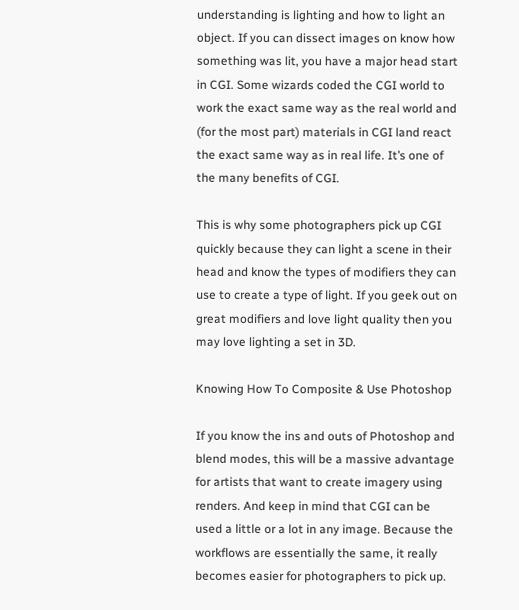understanding is lighting and how to light an object. If you can dissect images on know how something was lit, you have a major head start in CGI. Some wizards coded the CGI world to work the exact same way as the real world and (for the most part) materials in CGI land react the exact same way as in real life. It’s one of the many benefits of CGI.

This is why some photographers pick up CGI quickly because they can light a scene in their head and know the types of modifiers they can use to create a type of light. If you geek out on great modifiers and love light quality then you may love lighting a set in 3D.

Knowing How To Composite & Use Photoshop

If you know the ins and outs of Photoshop and blend modes, this will be a massive advantage for artists that want to create imagery using renders. And keep in mind that CGI can be used a little or a lot in any image. Because the workflows are essentially the same, it really becomes easier for photographers to pick up.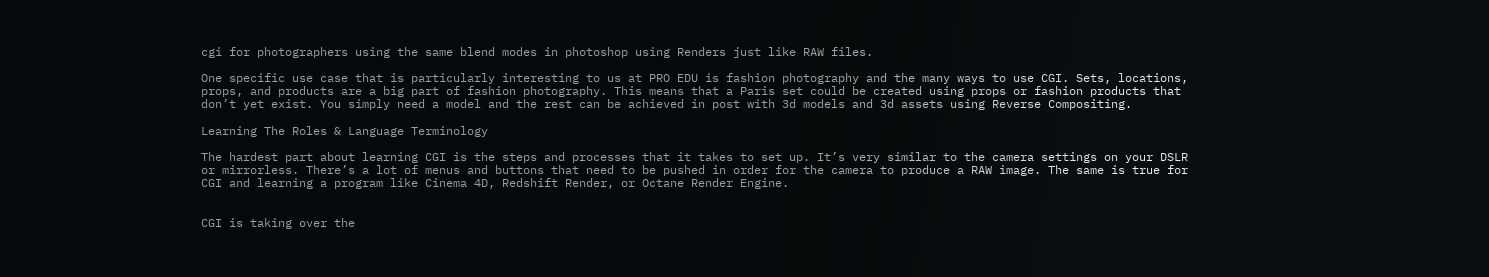cgi for photographers using the same blend modes in photoshop using Renders just like RAW files.

One specific use case that is particularly interesting to us at PRO EDU is fashion photography and the many ways to use CGI. Sets, locations, props, and products are a big part of fashion photography. This means that a Paris set could be created using props or fashion products that don’t yet exist. You simply need a model and the rest can be achieved in post with 3d models and 3d assets using Reverse Compositing.

Learning The Roles & Language Terminology

The hardest part about learning CGI is the steps and processes that it takes to set up. It’s very similar to the camera settings on your DSLR or mirrorless. There’s a lot of menus and buttons that need to be pushed in order for the camera to produce a RAW image. The same is true for CGI and learning a program like Cinema 4D, Redshift Render, or Octane Render Engine.


CGI is taking over the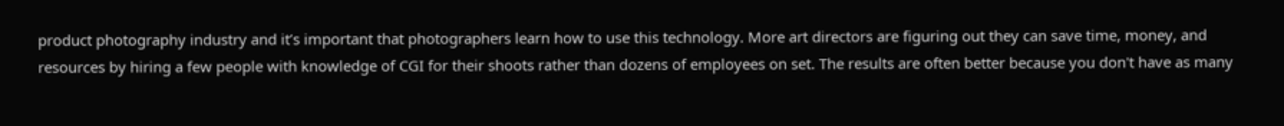product photography industry and it’s important that photographers learn how to use this technology. More art directors are figuring out they can save time, money, and resources by hiring a few people with knowledge of CGI for their shoots rather than dozens of employees on set. The results are often better because you don't have as many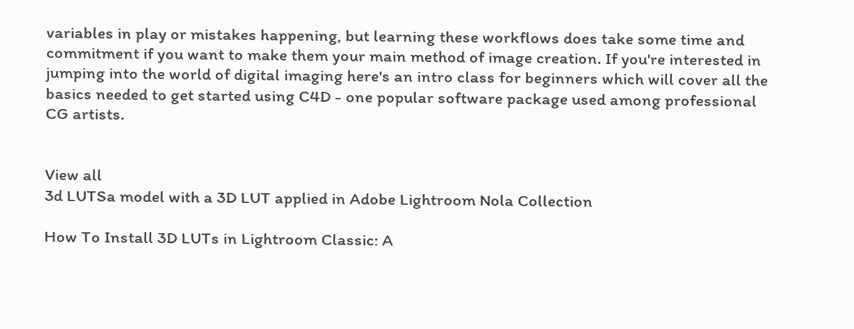variables in play or mistakes happening, but learning these workflows does take some time and commitment if you want to make them your main method of image creation. If you're interested in jumping into the world of digital imaging here's an intro class for beginners which will cover all the basics needed to get started using C4D - one popular software package used among professional CG artists.


View all
3d LUTSa model with a 3D LUT applied in Adobe Lightroom Nola Collection

How To Install 3D LUTs in Lightroom Classic: A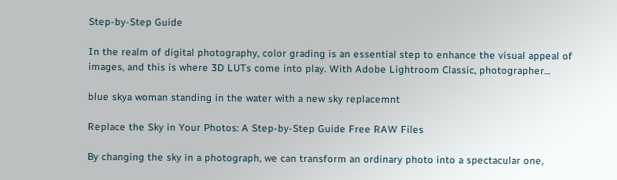Step-by-Step Guide

In the realm of digital photography, color grading is an essential step to enhance the visual appeal of images, and this is where 3D LUTs come into play. With Adobe Lightroom Classic, photographer...

blue skya woman standing in the water with a new sky replacemnt

Replace the Sky in Your Photos: A Step-by-Step Guide Free RAW Files

By changing the sky in a photograph, we can transform an ordinary photo into a spectacular one,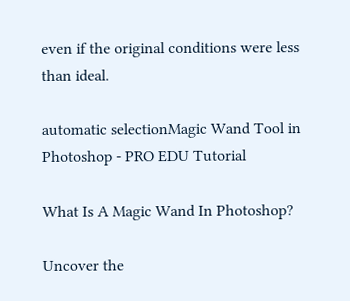even if the original conditions were less than ideal.

automatic selectionMagic Wand Tool in Photoshop - PRO EDU Tutorial

What Is A Magic Wand In Photoshop?

Uncover the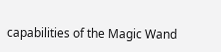capabilities of the Magic Wand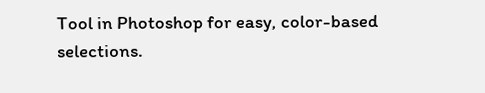Tool in Photoshop for easy, color-based selections.